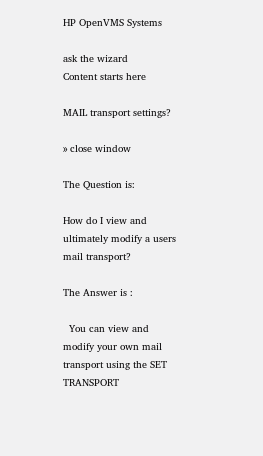HP OpenVMS Systems

ask the wizard
Content starts here

MAIL transport settings?

» close window

The Question is:

How do I view and ultimately modify a users mail transport?

The Answer is :

  You can view and modify your own mail transport using the SET TRANSPORT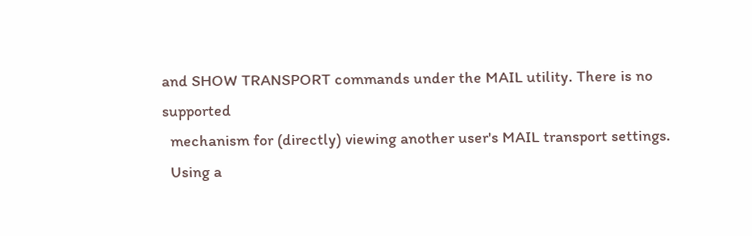and SHOW TRANSPORT commands under the MAIL utility. There is no supported
  mechanism for (directly) viewing another user's MAIL transport settings.
  Using a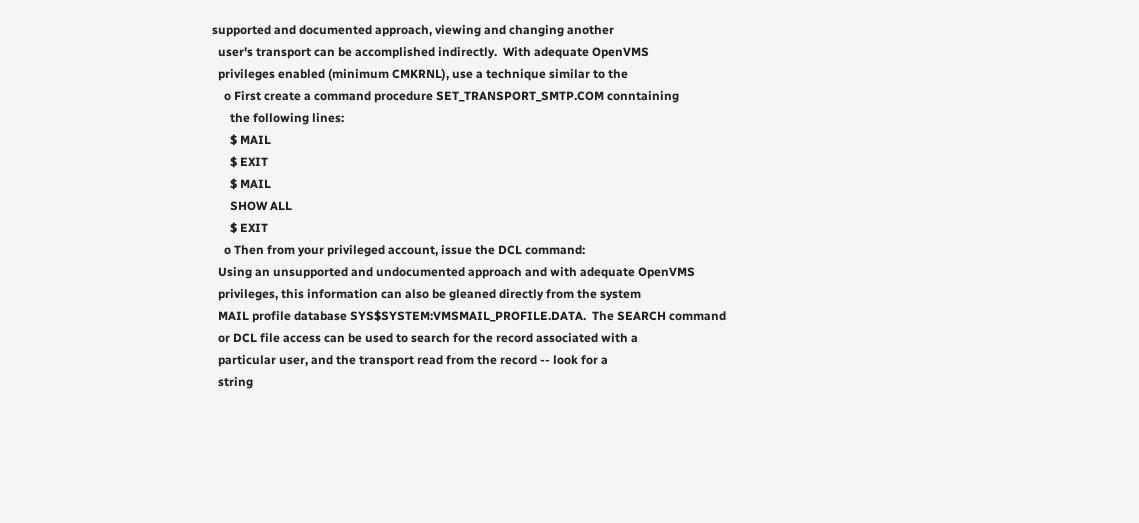supported and documented approach, viewing and changing another
  user's transport can be accomplished indirectly.  With adequate OpenVMS
  privileges enabled (minimum CMKRNL), use a technique similar to the
    o First create a command procedure SET_TRANSPORT_SMTP.COM conntaining
      the following lines:
      $ MAIL
      $ EXIT
      $ MAIL
      SHOW ALL
      $ EXIT
    o Then from your privileged account, issue the DCL command:
  Using an unsupported and undocumented approach and with adequate OpenVMS
  privileges, this information can also be gleaned directly from the system
  MAIL profile database SYS$SYSTEM:VMSMAIL_PROFILE.DATA.  The SEARCH command
  or DCL file access can be used to search for the record associated with a
  particular user, and the transport read from the record -- look for a
  string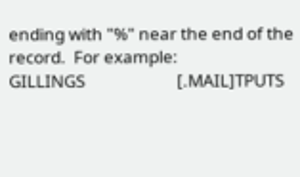ending with "%" near the end of the record.  For example:
GILLINGS                       [.MAIL]TPUTS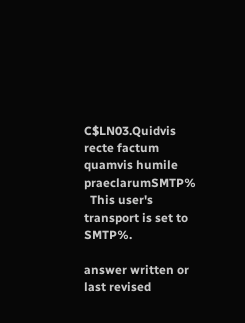C$LN03.Quidvis recte factum quamvis humile praeclarumSMTP%
  This user's transport is set to SMTP%.

answer written or last revised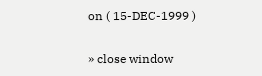on ( 15-DEC-1999 )

» close window